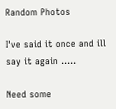Random Photos

I've said it once and ill say it again .....

Need some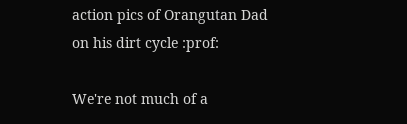action pics of Orangutan Dad on his dirt cycle :prof:

We're not much of a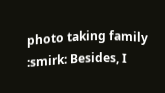photo taking family :smirk: Besides, I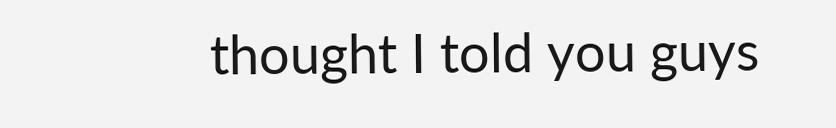thought I told you guys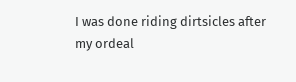I was done riding dirtsicles after my ordeal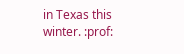in Texas this winter. :prof: